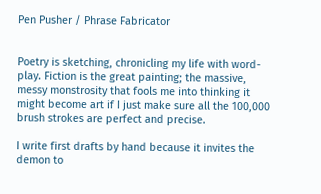Pen Pusher / Phrase Fabricator


Poetry is sketching, chronicling my life with word-play. Fiction is the great painting; the massive, messy monstrosity that fools me into thinking it might become art if I just make sure all the 100,000 brush strokes are perfect and precise.

I write first drafts by hand because it invites the demon to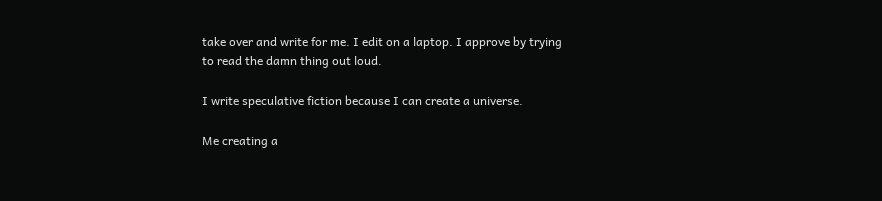take over and write for me. I edit on a laptop. I approve by trying to read the damn thing out loud.

I write speculative fiction because I can create a universe.

Me creating a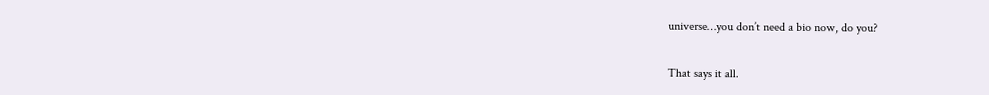universe…you don’t need a bio now, do you?

That says it all.